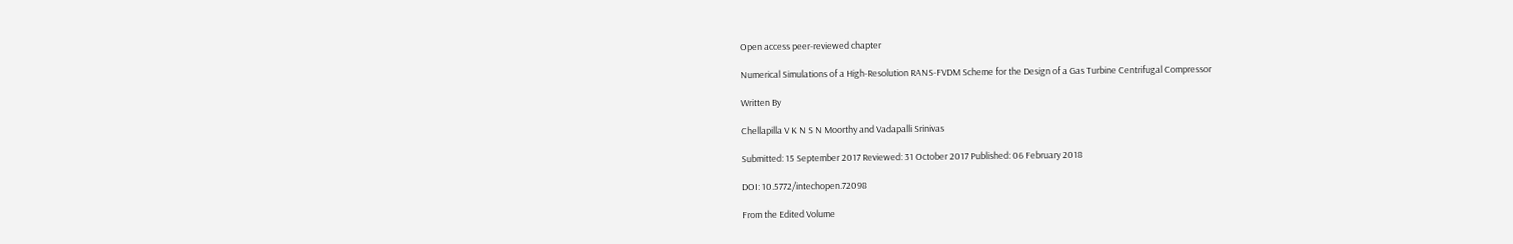Open access peer-reviewed chapter

Numerical Simulations of a High-Resolution RANS-FVDM Scheme for the Design of a Gas Turbine Centrifugal Compressor

Written By

Chellapilla V K N S N Moorthy and Vadapalli Srinivas

Submitted: 15 September 2017 Reviewed: 31 October 2017 Published: 06 February 2018

DOI: 10.5772/intechopen.72098

From the Edited Volume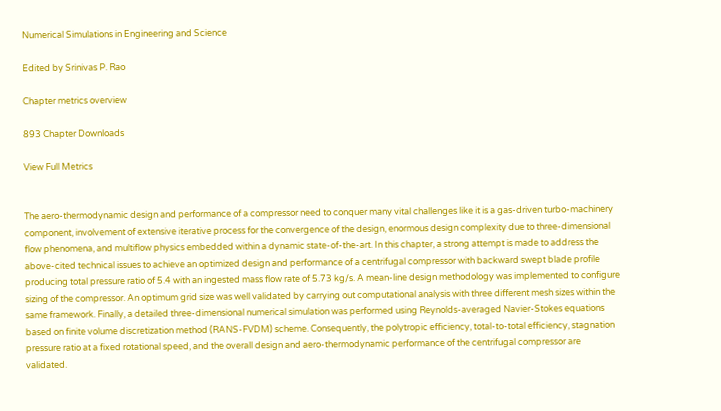Numerical Simulations in Engineering and Science

Edited by Srinivas P. Rao

Chapter metrics overview

893 Chapter Downloads

View Full Metrics


The aero-thermodynamic design and performance of a compressor need to conquer many vital challenges like it is a gas-driven turbo-machinery component, involvement of extensive iterative process for the convergence of the design, enormous design complexity due to three-dimensional flow phenomena, and multiflow physics embedded within a dynamic state-of-the-art. In this chapter, a strong attempt is made to address the above-cited technical issues to achieve an optimized design and performance of a centrifugal compressor with backward swept blade profile producing total pressure ratio of 5.4 with an ingested mass flow rate of 5.73 kg/s. A mean-line design methodology was implemented to configure sizing of the compressor. An optimum grid size was well validated by carrying out computational analysis with three different mesh sizes within the same framework. Finally, a detailed three-dimensional numerical simulation was performed using Reynolds-averaged Navier-Stokes equations based on finite volume discretization method (RANS-FVDM) scheme. Consequently, the polytropic efficiency, total-to-total efficiency, stagnation pressure ratio at a fixed rotational speed, and the overall design and aero-thermodynamic performance of the centrifugal compressor are validated.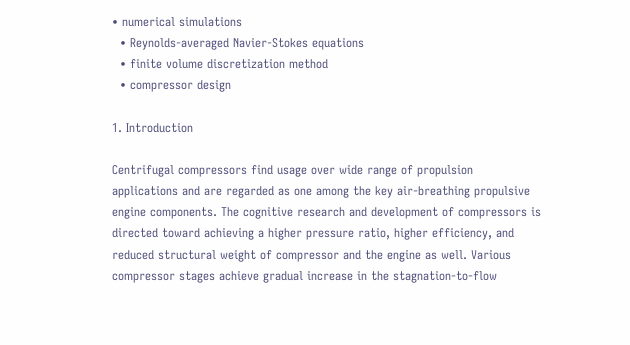• numerical simulations
  • Reynolds-averaged Navier-Stokes equations
  • finite volume discretization method
  • compressor design

1. Introduction

Centrifugal compressors find usage over wide range of propulsion applications and are regarded as one among the key air-breathing propulsive engine components. The cognitive research and development of compressors is directed toward achieving a higher pressure ratio, higher efficiency, and reduced structural weight of compressor and the engine as well. Various compressor stages achieve gradual increase in the stagnation-to-flow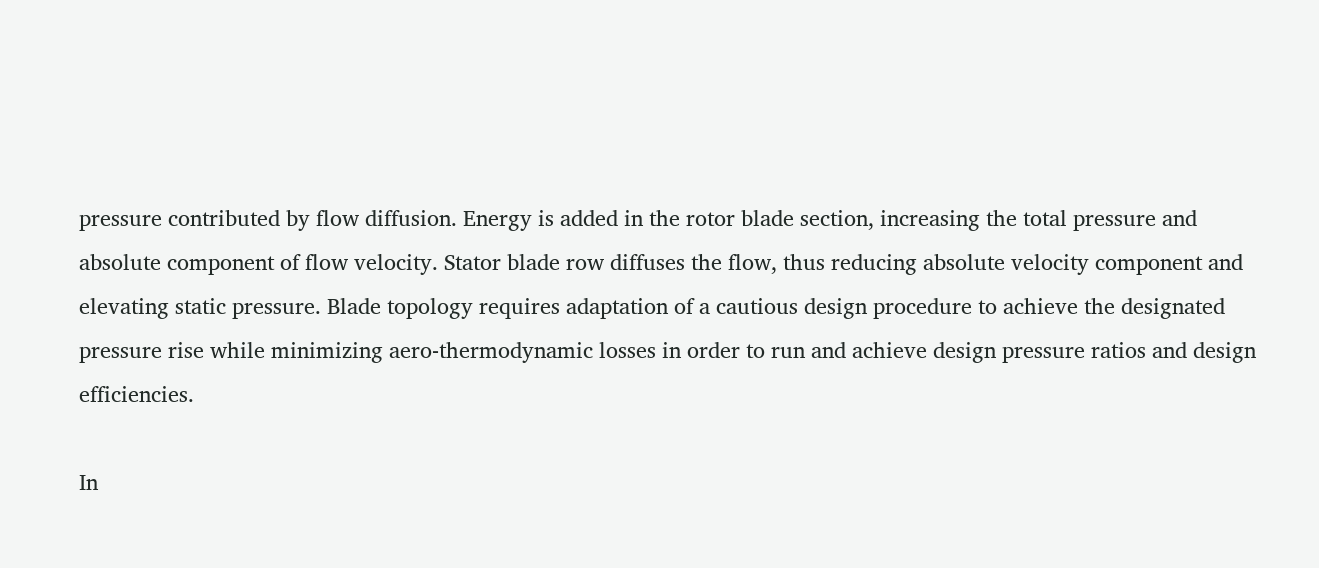pressure contributed by flow diffusion. Energy is added in the rotor blade section, increasing the total pressure and absolute component of flow velocity. Stator blade row diffuses the flow, thus reducing absolute velocity component and elevating static pressure. Blade topology requires adaptation of a cautious design procedure to achieve the designated pressure rise while minimizing aero-thermodynamic losses in order to run and achieve design pressure ratios and design efficiencies.

In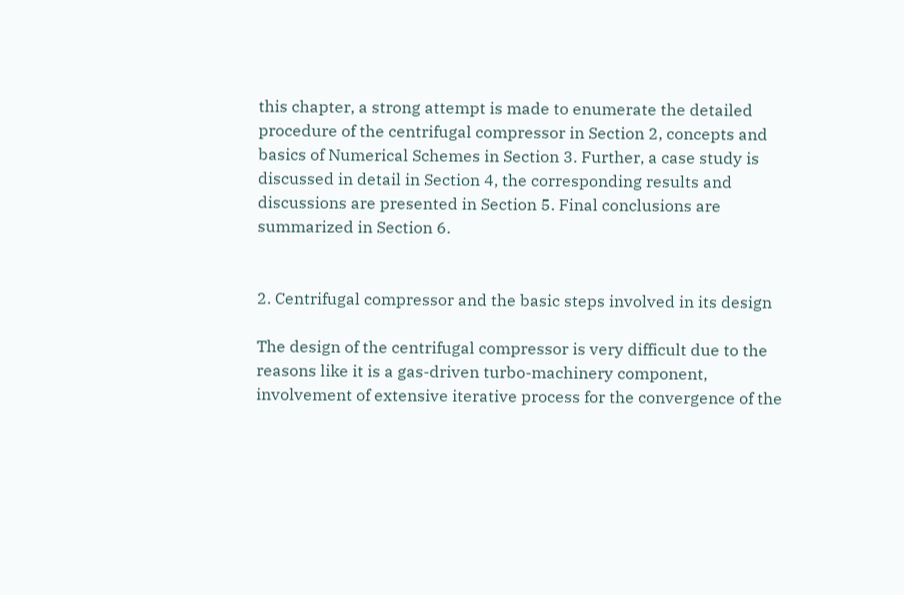this chapter, a strong attempt is made to enumerate the detailed procedure of the centrifugal compressor in Section 2, concepts and basics of Numerical Schemes in Section 3. Further, a case study is discussed in detail in Section 4, the corresponding results and discussions are presented in Section 5. Final conclusions are summarized in Section 6.


2. Centrifugal compressor and the basic steps involved in its design

The design of the centrifugal compressor is very difficult due to the reasons like it is a gas-driven turbo-machinery component, involvement of extensive iterative process for the convergence of the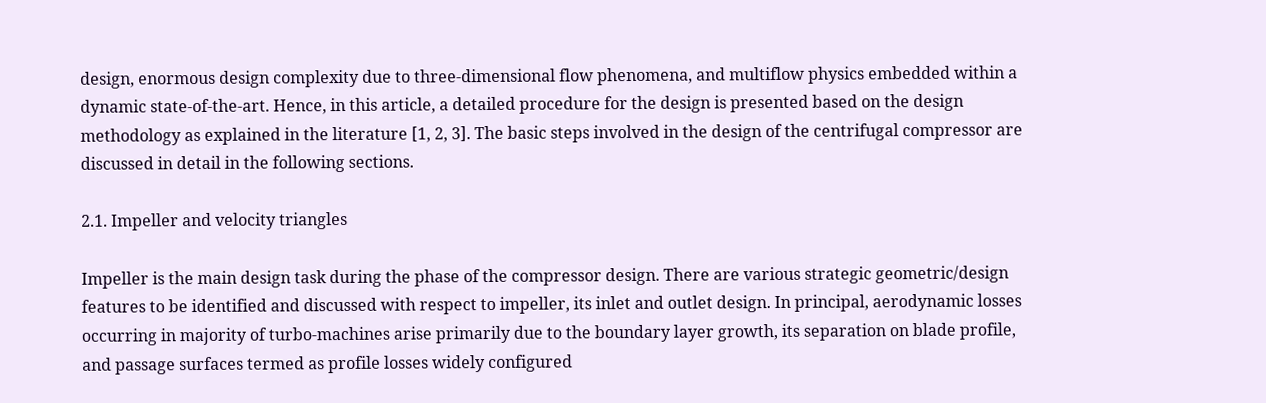design, enormous design complexity due to three-dimensional flow phenomena, and multiflow physics embedded within a dynamic state-of-the-art. Hence, in this article, a detailed procedure for the design is presented based on the design methodology as explained in the literature [1, 2, 3]. The basic steps involved in the design of the centrifugal compressor are discussed in detail in the following sections.

2.1. Impeller and velocity triangles

Impeller is the main design task during the phase of the compressor design. There are various strategic geometric/design features to be identified and discussed with respect to impeller, its inlet and outlet design. In principal, aerodynamic losses occurring in majority of turbo-machines arise primarily due to the boundary layer growth, its separation on blade profile, and passage surfaces termed as profile losses widely configured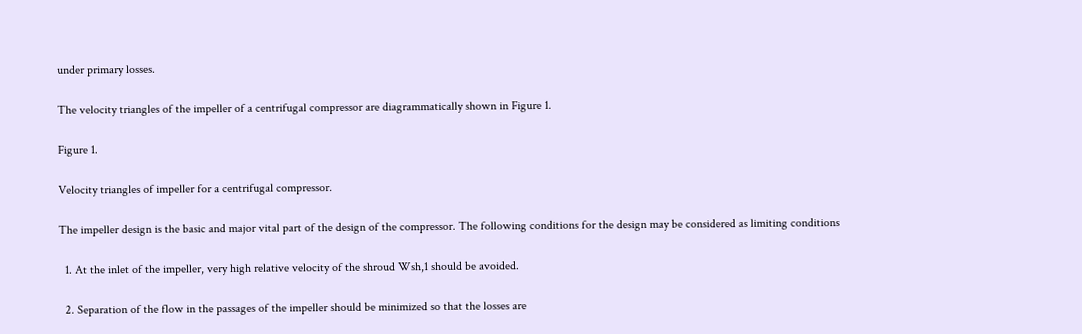under primary losses.

The velocity triangles of the impeller of a centrifugal compressor are diagrammatically shown in Figure 1.

Figure 1.

Velocity triangles of impeller for a centrifugal compressor.

The impeller design is the basic and major vital part of the design of the compressor. The following conditions for the design may be considered as limiting conditions

  1. At the inlet of the impeller, very high relative velocity of the shroud Wsh,1 should be avoided.

  2. Separation of the flow in the passages of the impeller should be minimized so that the losses are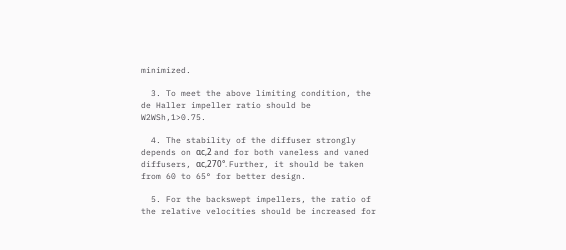minimized.

  3. To meet the above limiting condition, the de Haller impeller ratio should be W2WSh,1>0.75.

  4. The stability of the diffuser strongly depends on αc,2 and for both vaneless and vaned diffusers, αc,270°. Further, it should be taken from 60 to 65° for better design.

  5. For the backswept impellers, the ratio of the relative velocities should be increased for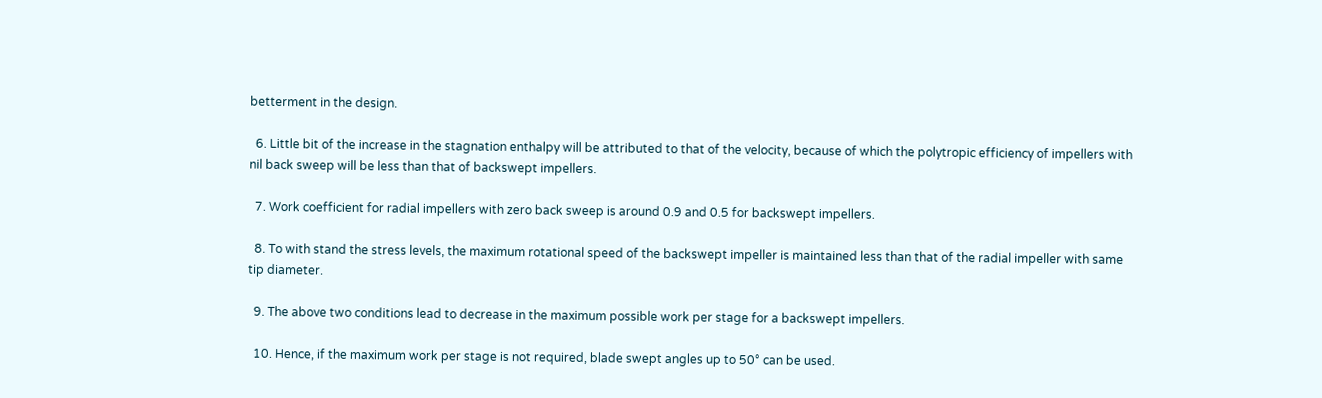betterment in the design.

  6. Little bit of the increase in the stagnation enthalpy will be attributed to that of the velocity, because of which the polytropic efficiency of impellers with nil back sweep will be less than that of backswept impellers.

  7. Work coefficient for radial impellers with zero back sweep is around 0.9 and 0.5 for backswept impellers.

  8. To with stand the stress levels, the maximum rotational speed of the backswept impeller is maintained less than that of the radial impeller with same tip diameter.

  9. The above two conditions lead to decrease in the maximum possible work per stage for a backswept impellers.

  10. Hence, if the maximum work per stage is not required, blade swept angles up to 50° can be used.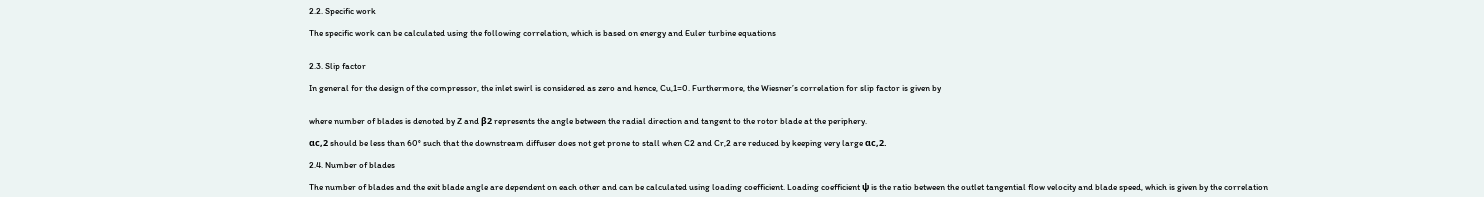2.2. Specific work

The specific work can be calculated using the following correlation, which is based on energy and Euler turbine equations


2.3. Slip factor

In general for the design of the compressor, the inlet swirl is considered as zero and hence, Cu,1=0. Furthermore, the Wiesner’s correlation for slip factor is given by


where number of blades is denoted by Z and β2 represents the angle between the radial direction and tangent to the rotor blade at the periphery.

αc,2 should be less than 60° such that the downstream diffuser does not get prone to stall when C2 and Cr,2 are reduced by keeping very large αc,2.

2.4. Number of blades

The number of blades and the exit blade angle are dependent on each other and can be calculated using loading coefficient. Loading coefficient ψ is the ratio between the outlet tangential flow velocity and blade speed, which is given by the correlation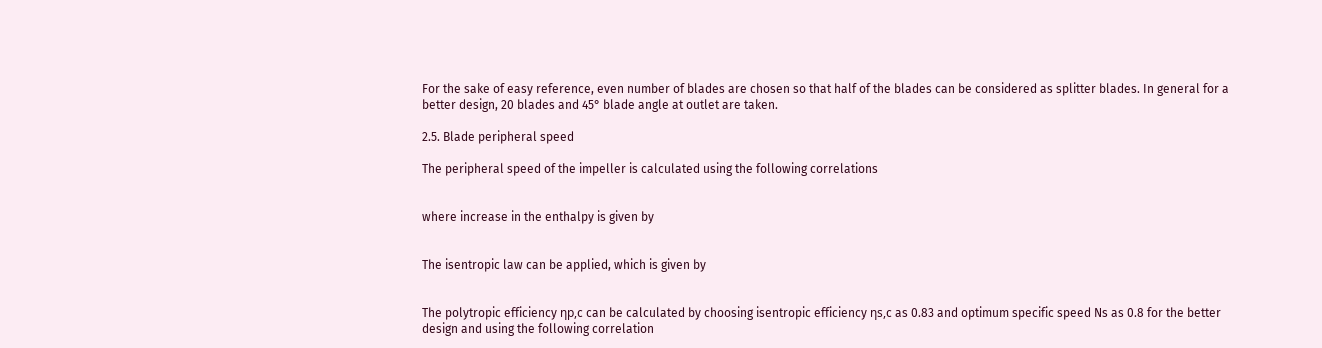For the sake of easy reference, even number of blades are chosen so that half of the blades can be considered as splitter blades. In general for a better design, 20 blades and 45° blade angle at outlet are taken.

2.5. Blade peripheral speed

The peripheral speed of the impeller is calculated using the following correlations


where increase in the enthalpy is given by


The isentropic law can be applied, which is given by


The polytropic efficiency ηp,c can be calculated by choosing isentropic efficiency ηs,c as 0.83 and optimum specific speed Ns as 0.8 for the better design and using the following correlation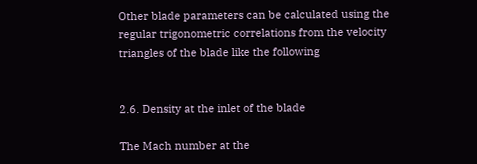Other blade parameters can be calculated using the regular trigonometric correlations from the velocity triangles of the blade like the following


2.6. Density at the inlet of the blade

The Mach number at the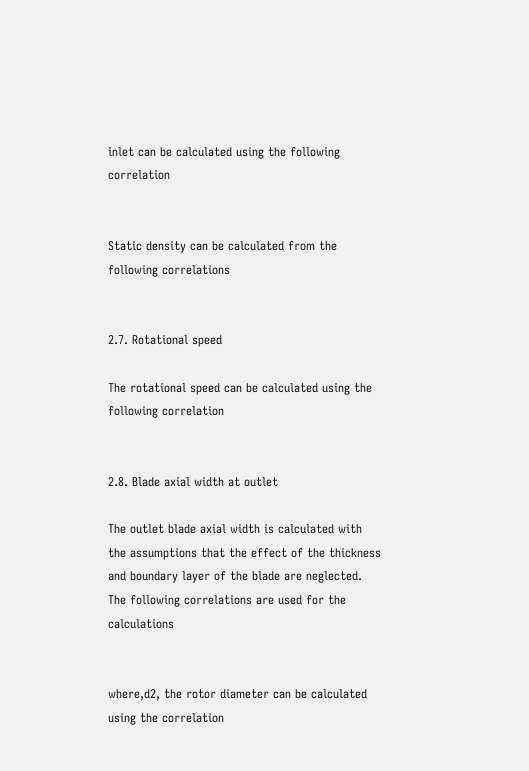inlet can be calculated using the following correlation


Static density can be calculated from the following correlations


2.7. Rotational speed

The rotational speed can be calculated using the following correlation


2.8. Blade axial width at outlet

The outlet blade axial width is calculated with the assumptions that the effect of the thickness and boundary layer of the blade are neglected. The following correlations are used for the calculations


where,d2, the rotor diameter can be calculated using the correlation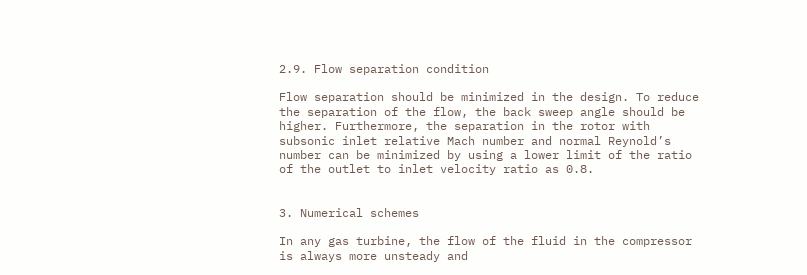2.9. Flow separation condition

Flow separation should be minimized in the design. To reduce the separation of the flow, the back sweep angle should be higher. Furthermore, the separation in the rotor with subsonic inlet relative Mach number and normal Reynold’s number can be minimized by using a lower limit of the ratio of the outlet to inlet velocity ratio as 0.8.


3. Numerical schemes

In any gas turbine, the flow of the fluid in the compressor is always more unsteady and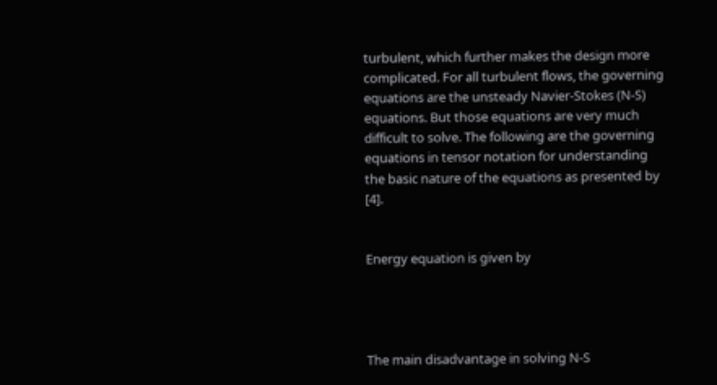turbulent, which further makes the design more complicated. For all turbulent flows, the governing equations are the unsteady Navier-Stokes (N-S) equations. But those equations are very much difficult to solve. The following are the governing equations in tensor notation for understanding the basic nature of the equations as presented by [4].


Energy equation is given by




The main disadvantage in solving N-S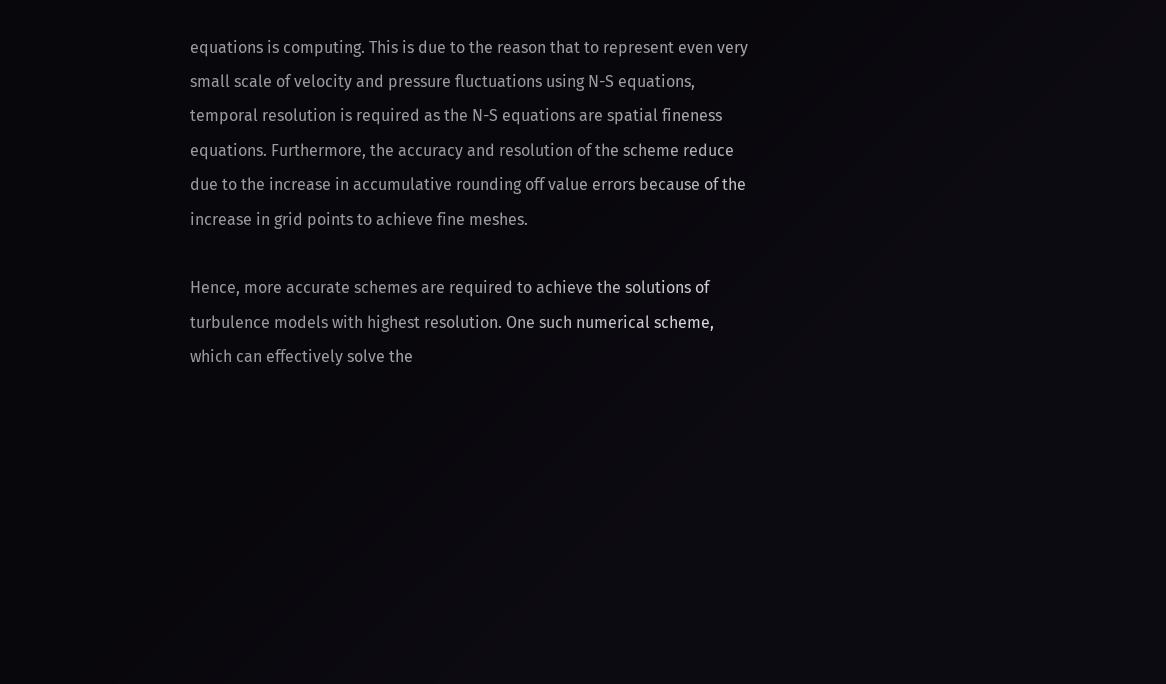equations is computing. This is due to the reason that to represent even very small scale of velocity and pressure fluctuations using N-S equations, temporal resolution is required as the N-S equations are spatial fineness equations. Furthermore, the accuracy and resolution of the scheme reduce due to the increase in accumulative rounding off value errors because of the increase in grid points to achieve fine meshes.

Hence, more accurate schemes are required to achieve the solutions of turbulence models with highest resolution. One such numerical scheme, which can effectively solve the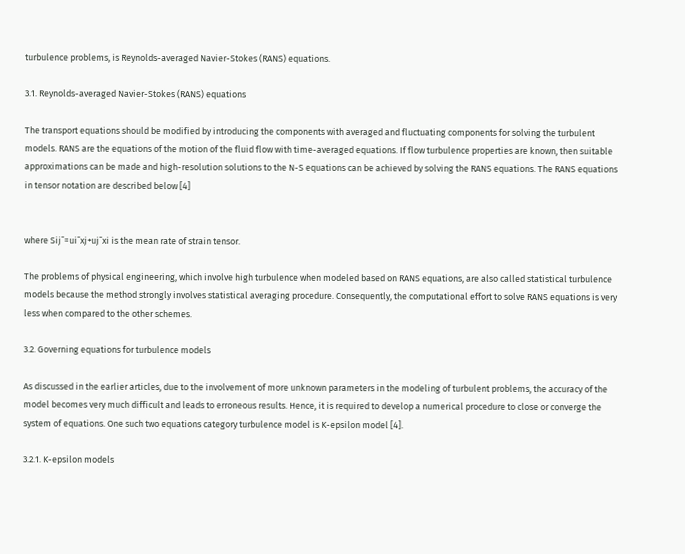turbulence problems, is Reynolds-averaged Navier-Stokes (RANS) equations.

3.1. Reynolds-averaged Navier-Stokes (RANS) equations

The transport equations should be modified by introducing the components with averaged and fluctuating components for solving the turbulent models. RANS are the equations of the motion of the fluid flow with time-averaged equations. If flow turbulence properties are known, then suitable approximations can be made and high-resolution solutions to the N-S equations can be achieved by solving the RANS equations. The RANS equations in tensor notation are described below [4]


where Sij¯=ui¯xj+uj¯xi is the mean rate of strain tensor.

The problems of physical engineering, which involve high turbulence when modeled based on RANS equations, are also called statistical turbulence models because the method strongly involves statistical averaging procedure. Consequently, the computational effort to solve RANS equations is very less when compared to the other schemes.

3.2. Governing equations for turbulence models

As discussed in the earlier articles, due to the involvement of more unknown parameters in the modeling of turbulent problems, the accuracy of the model becomes very much difficult and leads to erroneous results. Hence, it is required to develop a numerical procedure to close or converge the system of equations. One such two equations category turbulence model is K-epsilon model [4].

3.2.1. K-epsilon models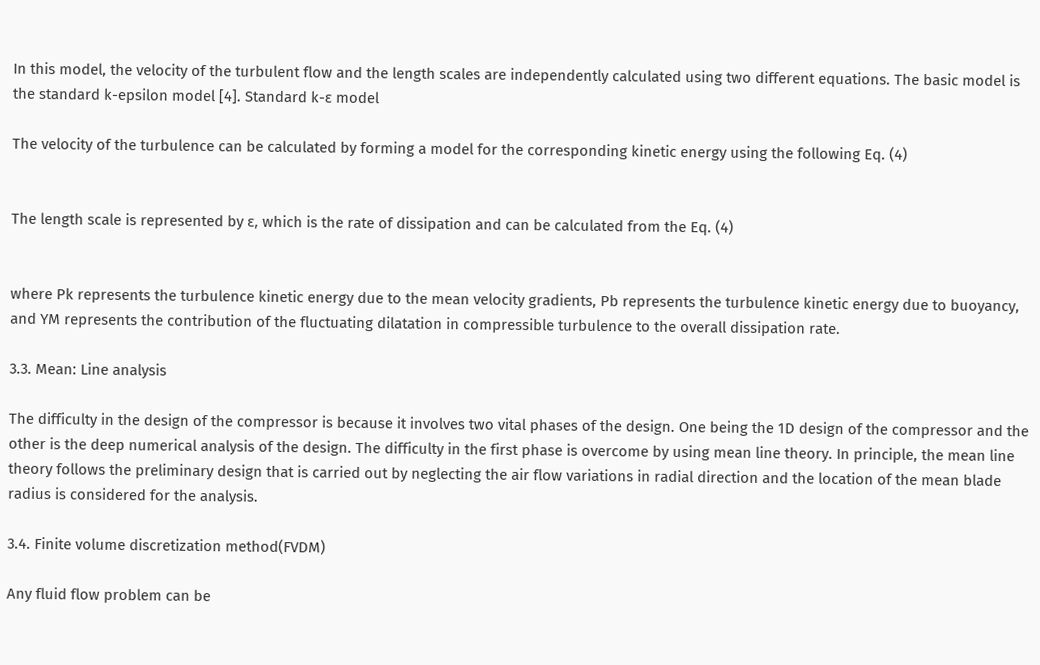In this model, the velocity of the turbulent flow and the length scales are independently calculated using two different equations. The basic model is the standard k-epsilon model [4]. Standard k-ε model

The velocity of the turbulence can be calculated by forming a model for the corresponding kinetic energy using the following Eq. (4)


The length scale is represented by ε, which is the rate of dissipation and can be calculated from the Eq. (4)


where Pk represents the turbulence kinetic energy due to the mean velocity gradients, Pb represents the turbulence kinetic energy due to buoyancy, and YM represents the contribution of the fluctuating dilatation in compressible turbulence to the overall dissipation rate.

3.3. Mean: Line analysis

The difficulty in the design of the compressor is because it involves two vital phases of the design. One being the 1D design of the compressor and the other is the deep numerical analysis of the design. The difficulty in the first phase is overcome by using mean line theory. In principle, the mean line theory follows the preliminary design that is carried out by neglecting the air flow variations in radial direction and the location of the mean blade radius is considered for the analysis.

3.4. Finite volume discretization method(FVDM)

Any fluid flow problem can be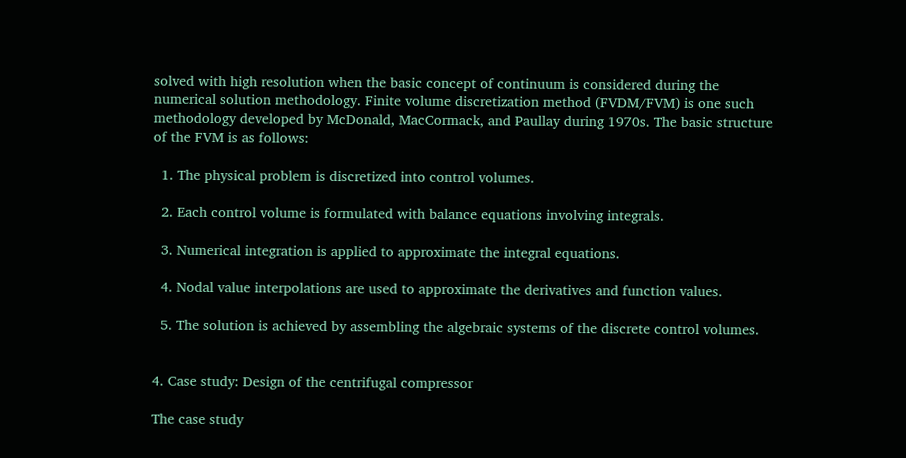solved with high resolution when the basic concept of continuum is considered during the numerical solution methodology. Finite volume discretization method (FVDM/FVM) is one such methodology developed by McDonald, MacCormack, and Paullay during 1970s. The basic structure of the FVM is as follows:

  1. The physical problem is discretized into control volumes.

  2. Each control volume is formulated with balance equations involving integrals.

  3. Numerical integration is applied to approximate the integral equations.

  4. Nodal value interpolations are used to approximate the derivatives and function values.

  5. The solution is achieved by assembling the algebraic systems of the discrete control volumes.


4. Case study: Design of the centrifugal compressor

The case study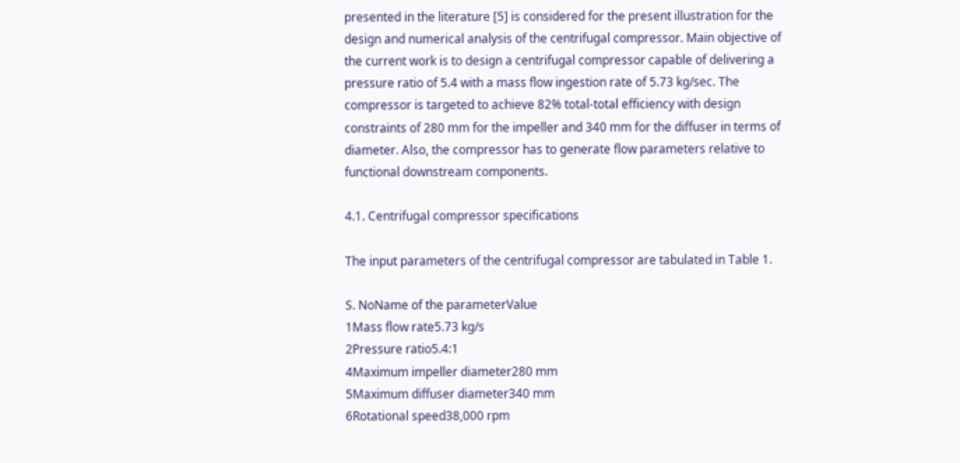presented in the literature [5] is considered for the present illustration for the design and numerical analysis of the centrifugal compressor. Main objective of the current work is to design a centrifugal compressor capable of delivering a pressure ratio of 5.4 with a mass flow ingestion rate of 5.73 kg/sec. The compressor is targeted to achieve 82% total-total efficiency with design constraints of 280 mm for the impeller and 340 mm for the diffuser in terms of diameter. Also, the compressor has to generate flow parameters relative to functional downstream components.

4.1. Centrifugal compressor specifications

The input parameters of the centrifugal compressor are tabulated in Table 1.

S. NoName of the parameterValue
1Mass flow rate5.73 kg/s
2Pressure ratio5.4:1
4Maximum impeller diameter280 mm
5Maximum diffuser diameter340 mm
6Rotational speed38,000 rpm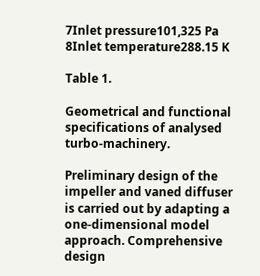7Inlet pressure101,325 Pa
8Inlet temperature288.15 K

Table 1.

Geometrical and functional specifications of analysed turbo-machinery.

Preliminary design of the impeller and vaned diffuser is carried out by adapting a one-dimensional model approach. Comprehensive design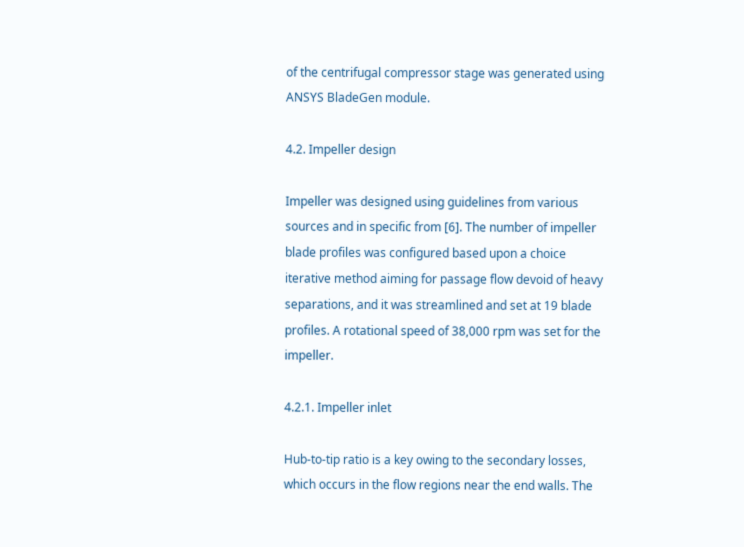of the centrifugal compressor stage was generated using ANSYS BladeGen module.

4.2. Impeller design

Impeller was designed using guidelines from various sources and in specific from [6]. The number of impeller blade profiles was configured based upon a choice iterative method aiming for passage flow devoid of heavy separations, and it was streamlined and set at 19 blade profiles. A rotational speed of 38,000 rpm was set for the impeller.

4.2.1. Impeller inlet

Hub-to-tip ratio is a key owing to the secondary losses, which occurs in the flow regions near the end walls. The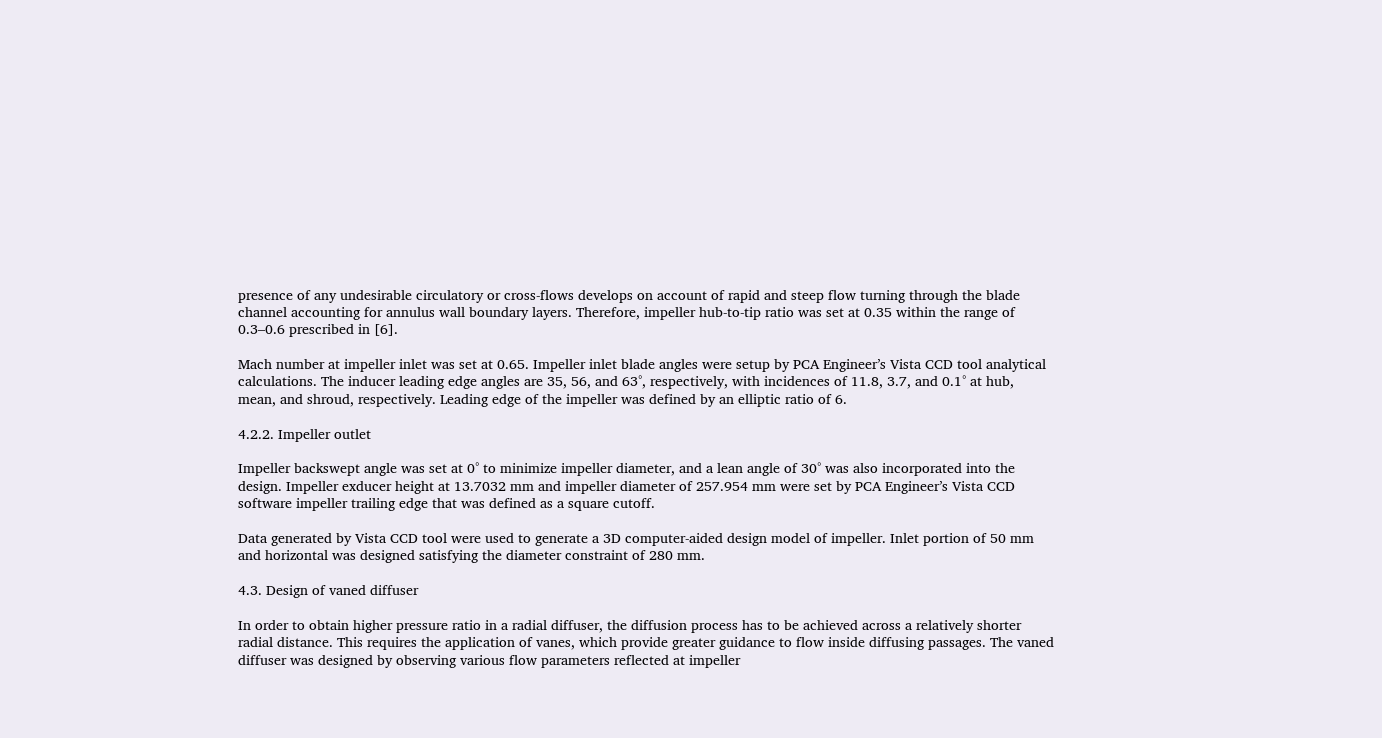presence of any undesirable circulatory or cross-flows develops on account of rapid and steep flow turning through the blade channel accounting for annulus wall boundary layers. Therefore, impeller hub-to-tip ratio was set at 0.35 within the range of 0.3–0.6 prescribed in [6].

Mach number at impeller inlet was set at 0.65. Impeller inlet blade angles were setup by PCA Engineer’s Vista CCD tool analytical calculations. The inducer leading edge angles are 35, 56, and 63°, respectively, with incidences of 11.8, 3.7, and 0.1° at hub, mean, and shroud, respectively. Leading edge of the impeller was defined by an elliptic ratio of 6.

4.2.2. Impeller outlet

Impeller backswept angle was set at 0° to minimize impeller diameter, and a lean angle of 30° was also incorporated into the design. Impeller exducer height at 13.7032 mm and impeller diameter of 257.954 mm were set by PCA Engineer’s Vista CCD software impeller trailing edge that was defined as a square cutoff.

Data generated by Vista CCD tool were used to generate a 3D computer-aided design model of impeller. Inlet portion of 50 mm and horizontal was designed satisfying the diameter constraint of 280 mm.

4.3. Design of vaned diffuser

In order to obtain higher pressure ratio in a radial diffuser, the diffusion process has to be achieved across a relatively shorter radial distance. This requires the application of vanes, which provide greater guidance to flow inside diffusing passages. The vaned diffuser was designed by observing various flow parameters reflected at impeller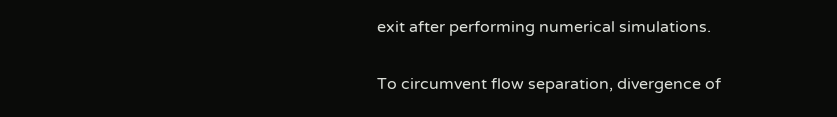exit after performing numerical simulations.

To circumvent flow separation, divergence of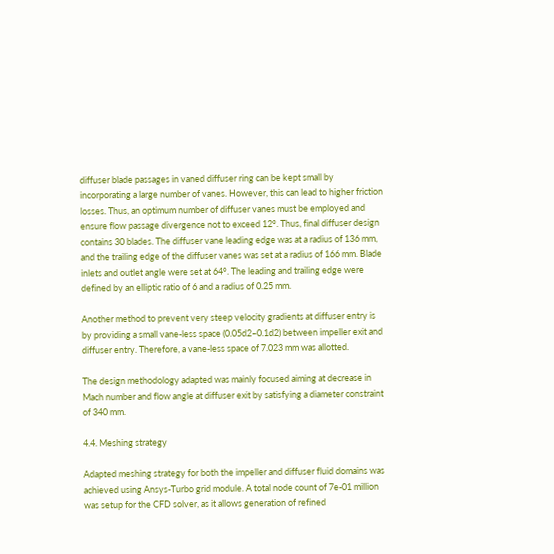diffuser blade passages in vaned diffuser ring can be kept small by incorporating a large number of vanes. However, this can lead to higher friction losses. Thus, an optimum number of diffuser vanes must be employed and ensure flow passage divergence not to exceed 12°. Thus, final diffuser design contains 30 blades. The diffuser vane leading edge was at a radius of 136 mm, and the trailing edge of the diffuser vanes was set at a radius of 166 mm. Blade inlets and outlet angle were set at 64°. The leading and trailing edge were defined by an elliptic ratio of 6 and a radius of 0.25 mm.

Another method to prevent very steep velocity gradients at diffuser entry is by providing a small vane-less space (0.05d2–0.1d2) between impeller exit and diffuser entry. Therefore, a vane-less space of 7.023 mm was allotted.

The design methodology adapted was mainly focused aiming at decrease in Mach number and flow angle at diffuser exit by satisfying a diameter constraint of 340 mm.

4.4. Meshing strategy

Adapted meshing strategy for both the impeller and diffuser fluid domains was achieved using Ansys-Turbo grid module. A total node count of 7e-01 million was setup for the CFD solver, as it allows generation of refined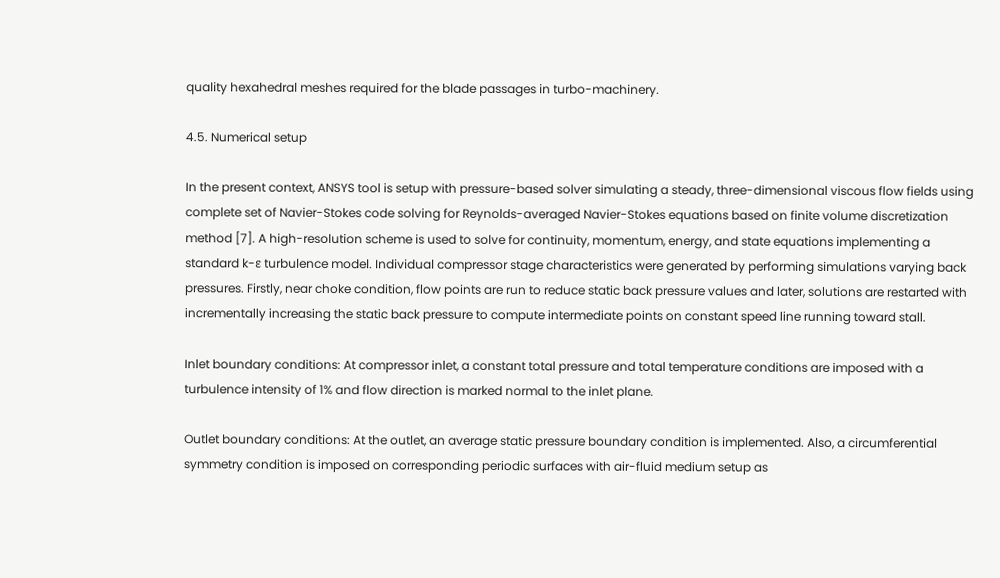quality hexahedral meshes required for the blade passages in turbo-machinery.

4.5. Numerical setup

In the present context, ANSYS tool is setup with pressure-based solver simulating a steady, three-dimensional viscous flow fields using complete set of Navier-Stokes code solving for Reynolds-averaged Navier-Stokes equations based on finite volume discretization method [7]. A high-resolution scheme is used to solve for continuity, momentum, energy, and state equations implementing a standard k-ε turbulence model. Individual compressor stage characteristics were generated by performing simulations varying back pressures. Firstly, near choke condition, flow points are run to reduce static back pressure values and later, solutions are restarted with incrementally increasing the static back pressure to compute intermediate points on constant speed line running toward stall.

Inlet boundary conditions: At compressor inlet, a constant total pressure and total temperature conditions are imposed with a turbulence intensity of 1% and flow direction is marked normal to the inlet plane.

Outlet boundary conditions: At the outlet, an average static pressure boundary condition is implemented. Also, a circumferential symmetry condition is imposed on corresponding periodic surfaces with air-fluid medium setup as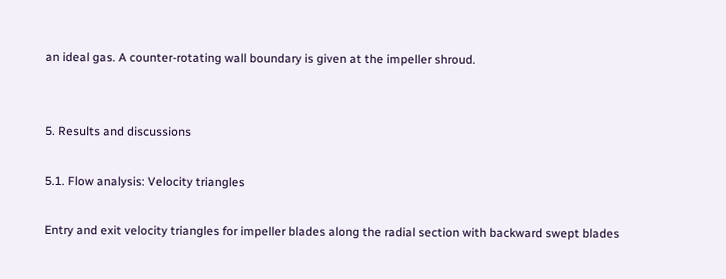an ideal gas. A counter-rotating wall boundary is given at the impeller shroud.


5. Results and discussions

5.1. Flow analysis: Velocity triangles

Entry and exit velocity triangles for impeller blades along the radial section with backward swept blades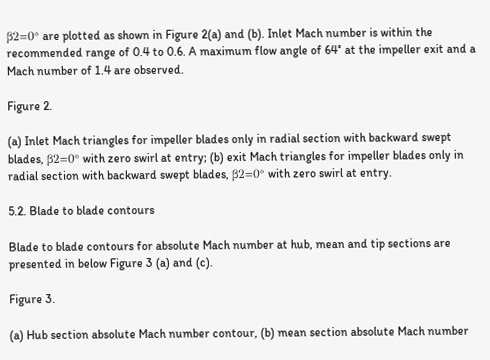β2=0° are plotted as shown in Figure 2(a) and (b). Inlet Mach number is within the recommended range of 0.4 to 0.6. A maximum flow angle of 64° at the impeller exit and a Mach number of 1.4 are observed.

Figure 2.

(a) Inlet Mach triangles for impeller blades only in radial section with backward swept blades, β2=0° with zero swirl at entry; (b) exit Mach triangles for impeller blades only in radial section with backward swept blades, β2=0° with zero swirl at entry.

5.2. Blade to blade contours

Blade to blade contours for absolute Mach number at hub, mean and tip sections are presented in below Figure 3 (a) and (c).

Figure 3.

(a) Hub section absolute Mach number contour, (b) mean section absolute Mach number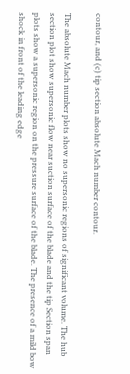contour, and (c) tip section absolute Mach number contour.

The absolute Mach number plots show no supersonic regions of significant volume. The hub section plot show supersonic flow near suction surface of the blade and the tip Section span plots show a supersonic region on the pressure surface of the blade. The presence of a mild bow shock in front of the leading edge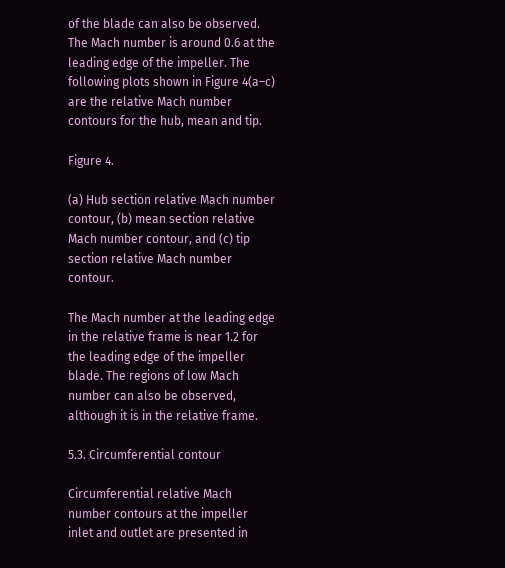of the blade can also be observed. The Mach number is around 0.6 at the leading edge of the impeller. The following plots shown in Figure 4(a–c) are the relative Mach number contours for the hub, mean and tip.

Figure 4.

(a) Hub section relative Mach number contour, (b) mean section relative Mach number contour, and (c) tip section relative Mach number contour.

The Mach number at the leading edge in the relative frame is near 1.2 for the leading edge of the impeller blade. The regions of low Mach number can also be observed, although it is in the relative frame.

5.3. Circumferential contour

Circumferential relative Mach number contours at the impeller inlet and outlet are presented in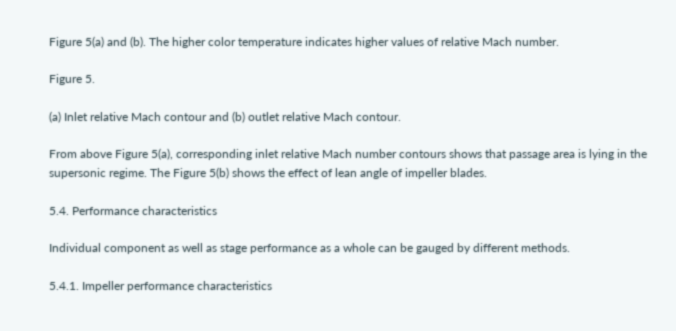Figure 5(a) and (b). The higher color temperature indicates higher values of relative Mach number.

Figure 5.

(a) Inlet relative Mach contour and (b) outlet relative Mach contour.

From above Figure 5(a), corresponding inlet relative Mach number contours shows that passage area is lying in the supersonic regime. The Figure 5(b) shows the effect of lean angle of impeller blades.

5.4. Performance characteristics

Individual component as well as stage performance as a whole can be gauged by different methods.

5.4.1. Impeller performance characteristics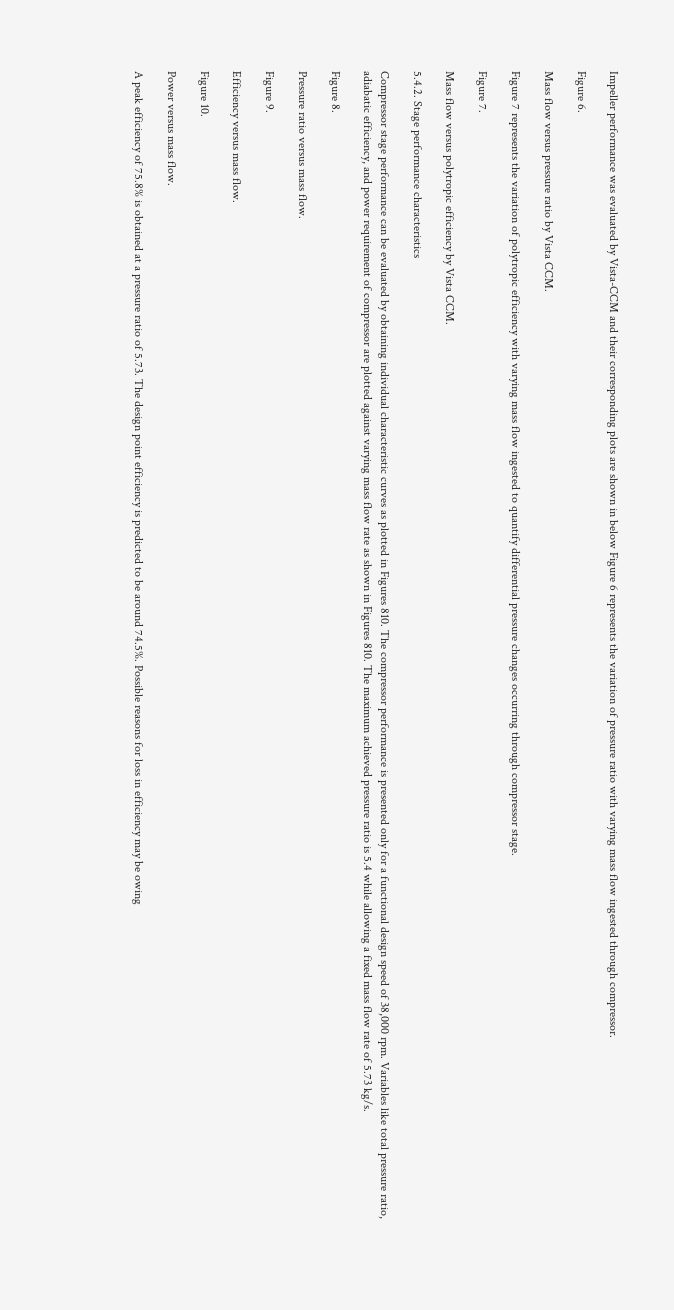Impeller performance was evaluated by Vista-CCM and their corresponding plots are shown in below Figure 6 represents the variation of pressure ratio with varying mass flow ingested through compressor.

Figure 6.

Mass flow versus pressure ratio by Vista CCM.

Figure 7 represents the variation of polytropic efficiency with varying mass flow ingested to quantify differential pressure changes occurring through compressor stage.

Figure 7.

Mass flow versus polytropic efficiency by Vista CCM.

5.4.2. Stage performance characteristics

Compressor stage performance can be evaluated by obtaining individual characteristic curves as plotted in Figures 810. The compressor performance is presented only for a functional design speed of 38,000 rpm. Variables like total pressure ratio, adiabatic efficiency, and power requirement of compressor are plotted against varying mass flow rate as shown in Figures 810. The maximum achieved pressure ratio is 5.4 while allowing a fixed mass flow rate of 5.73 kg/s.

Figure 8.

Pressure ratio versus mass flow.

Figure 9.

Efficiency versus mass flow.

Figure 10.

Power versus mass flow.

A peak efficiency of 75.8% is obtained at a pressure ratio of 5.73. The design point efficiency is predicted to be around 74.5%. Possible reasons for loss in efficiency may be owing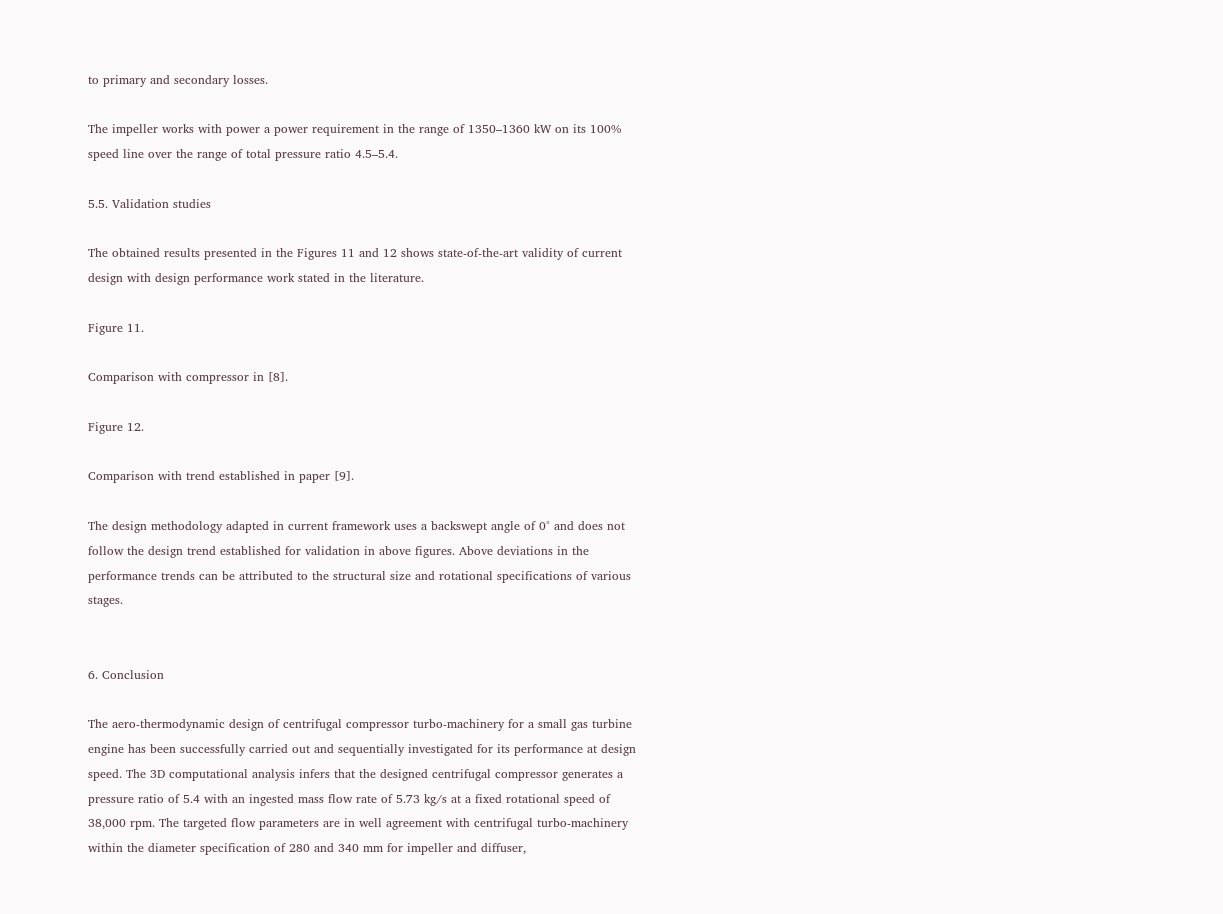to primary and secondary losses.

The impeller works with power a power requirement in the range of 1350–1360 kW on its 100% speed line over the range of total pressure ratio 4.5–5.4.

5.5. Validation studies

The obtained results presented in the Figures 11 and 12 shows state-of-the-art validity of current design with design performance work stated in the literature.

Figure 11.

Comparison with compressor in [8].

Figure 12.

Comparison with trend established in paper [9].

The design methodology adapted in current framework uses a backswept angle of 0° and does not follow the design trend established for validation in above figures. Above deviations in the performance trends can be attributed to the structural size and rotational specifications of various stages.


6. Conclusion

The aero-thermodynamic design of centrifugal compressor turbo-machinery for a small gas turbine engine has been successfully carried out and sequentially investigated for its performance at design speed. The 3D computational analysis infers that the designed centrifugal compressor generates a pressure ratio of 5.4 with an ingested mass flow rate of 5.73 kg/s at a fixed rotational speed of 38,000 rpm. The targeted flow parameters are in well agreement with centrifugal turbo-machinery within the diameter specification of 280 and 340 mm for impeller and diffuser,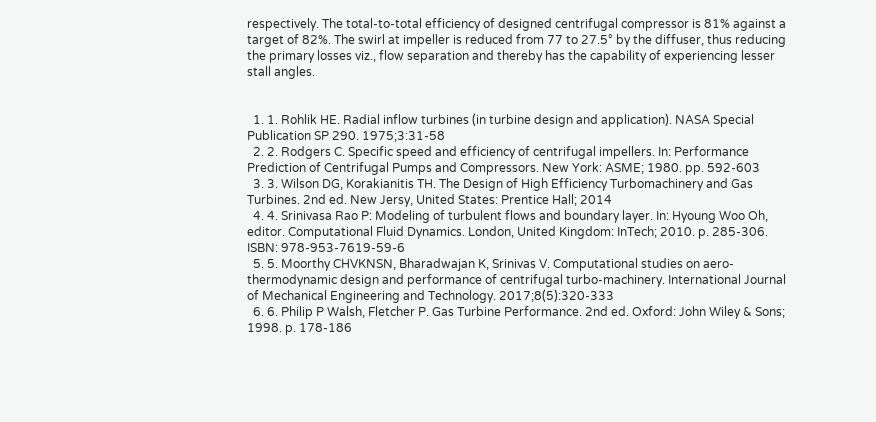respectively. The total-to-total efficiency of designed centrifugal compressor is 81% against a target of 82%. The swirl at impeller is reduced from 77 to 27.5° by the diffuser, thus reducing the primary losses viz., flow separation and thereby has the capability of experiencing lesser stall angles.


  1. 1. Rohlik HE. Radial inflow turbines (in turbine design and application). NASA Special Publication SP 290. 1975;3:31-58
  2. 2. Rodgers C. Specific speed and efficiency of centrifugal impellers. In: Performance Prediction of Centrifugal Pumps and Compressors. New York: ASME; 1980. pp. 592-603
  3. 3. Wilson DG, Korakianitis TH. The Design of High Efficiency Turbomachinery and Gas Turbines. 2nd ed. New Jersy, United States: Prentice Hall; 2014
  4. 4. Srinivasa Rao P: Modeling of turbulent flows and boundary layer. In: Hyoung Woo Oh, editor. Computational Fluid Dynamics. London, United Kingdom: InTech; 2010. p. 285-306. ISBN: 978-953-7619-59-6
  5. 5. Moorthy CHVKNSN, Bharadwajan K, Srinivas V. Computational studies on aero-thermodynamic design and performance of centrifugal turbo-machinery. International Journal of Mechanical Engineering and Technology. 2017;8(5):320-333
  6. 6. Philip P Walsh, Fletcher P. Gas Turbine Performance. 2nd ed. Oxford: John Wiley & Sons; 1998. p. 178‐186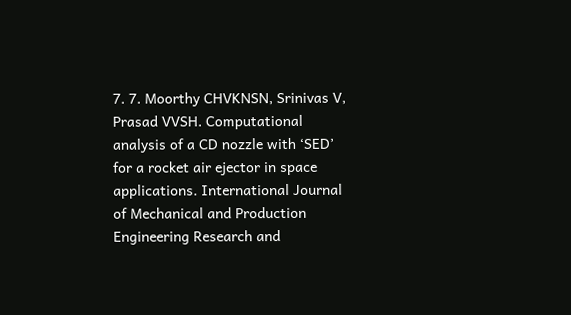7. 7. Moorthy CHVKNSN, Srinivas V, Prasad VVSH. Computational analysis of a CD nozzle with ‘SED’ for a rocket air ejector in space applications. International Journal of Mechanical and Production Engineering Research and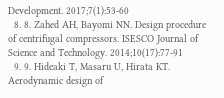Development. 2017;7(1):53-60
  8. 8. Zahed AH, Bayomi NN. Design procedure of centrifugal compressors. ISESCO Journal of Science and Technology. 2014;10(17):77-91
  9. 9. Hideaki T, Masaru U, Hirata KT. Aerodynamic design of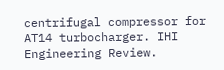centrifugal compressor for AT14 turbocharger. IHI Engineering Review.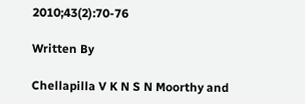2010;43(2):70-76

Written By

Chellapilla V K N S N Moorthy and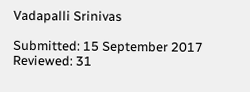Vadapalli Srinivas

Submitted: 15 September 2017 Reviewed: 31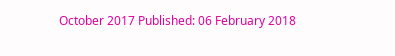October 2017 Published: 06 February 2018